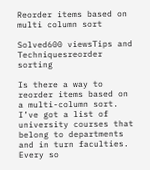Reorder items based on multi column sort

Solved600 viewsTips and Techniquesreorder sorting

Is there a way to reorder items based on a multi-column sort. I’ve got a list of university courses that belong to departments and in turn faculties. Every so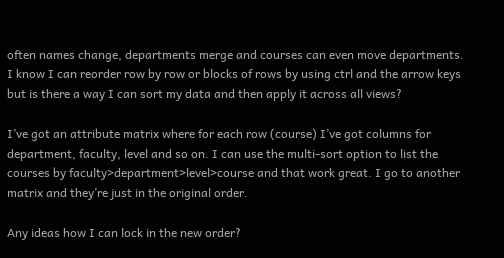often names change, departments merge and courses can even move departments. I know I can reorder row by row or blocks of rows by using ctrl and the arrow keys but is there a way I can sort my data and then apply it across all views?

I’ve got an attribute matrix where for each row (course) I’ve got columns for department, faculty, level and so on. I can use the multi-sort option to list the courses by faculty>department>level>course and that work great. I go to another matrix and they’re just in the original order.

Any ideas how I can lock in the new order?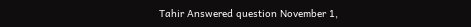Tahir Answered question November 1,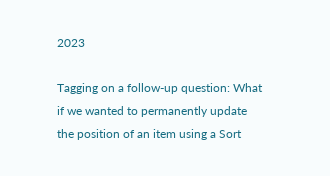2023

Tagging on a follow-up question: What if we wanted to permanently update the position of an item using a Sort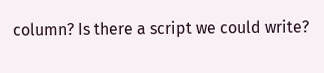column? Is there a script we could write?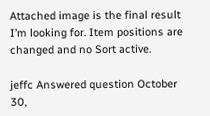Attached image is the final result I’m looking for. Item positions are changed and no Sort active.

jeffc Answered question October 30,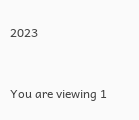2023


You are viewing 1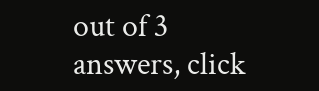out of 3 answers, click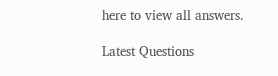here to view all answers.

Latest Questions